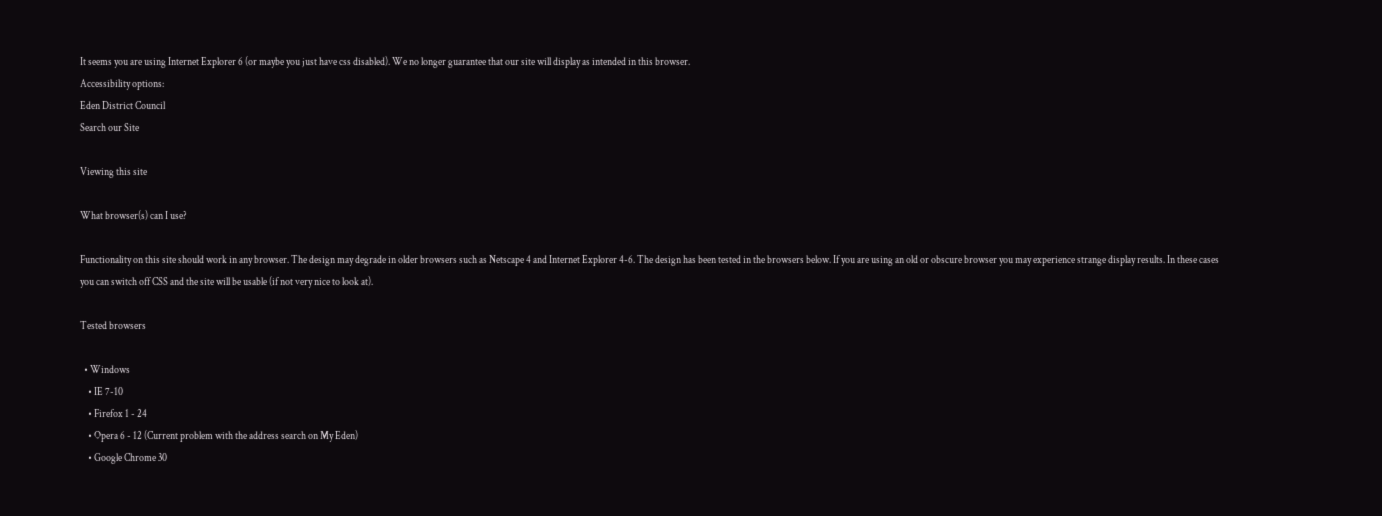It seems you are using Internet Explorer 6 (or maybe you just have css disabled). We no longer guarantee that our site will display as intended in this browser.
Accessibility options:
Eden District Council
Search our Site

Viewing this site

What browser(s) can I use?

Functionality on this site should work in any browser. The design may degrade in older browsers such as Netscape 4 and Internet Explorer 4-6. The design has been tested in the browsers below. If you are using an old or obscure browser you may experience strange display results. In these cases you can switch off CSS and the site will be usable (if not very nice to look at).

Tested browsers

  • Windows
    • IE 7-10
    • Firefox 1 - 24
    • Opera 6 - 12 (Current problem with the address search on My Eden)
    • Google Chrome 30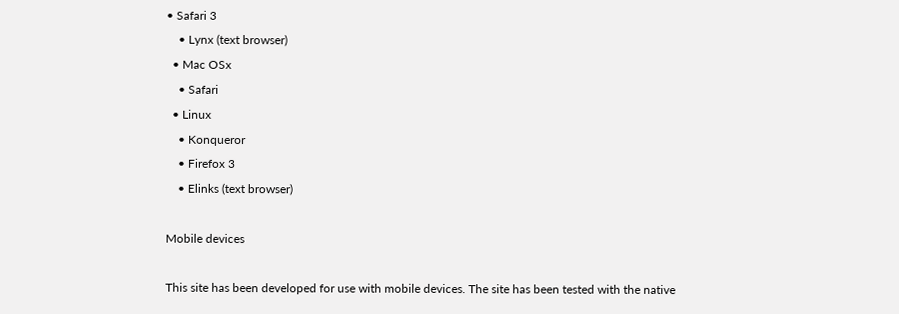• Safari 3
    • Lynx (text browser)
  • Mac OSx
    • Safari
  • Linux
    • Konqueror
    • Firefox 3
    • Elinks (text browser)

Mobile devices

This site has been developed for use with mobile devices. The site has been tested with the native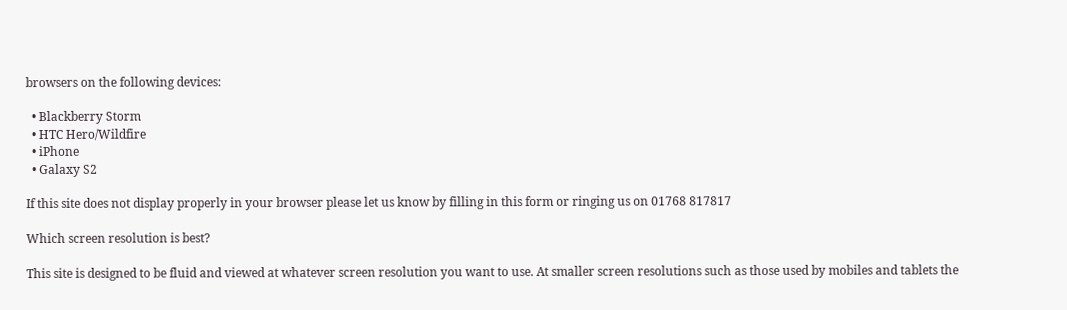browsers on the following devices:

  • Blackberry Storm
  • HTC Hero/Wildfire
  • iPhone
  • Galaxy S2

If this site does not display properly in your browser please let us know by filling in this form or ringing us on 01768 817817

Which screen resolution is best?

This site is designed to be fluid and viewed at whatever screen resolution you want to use. At smaller screen resolutions such as those used by mobiles and tablets the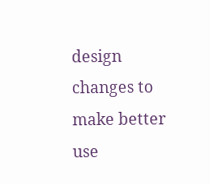design changes to make better use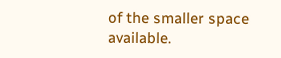of the smaller space available.